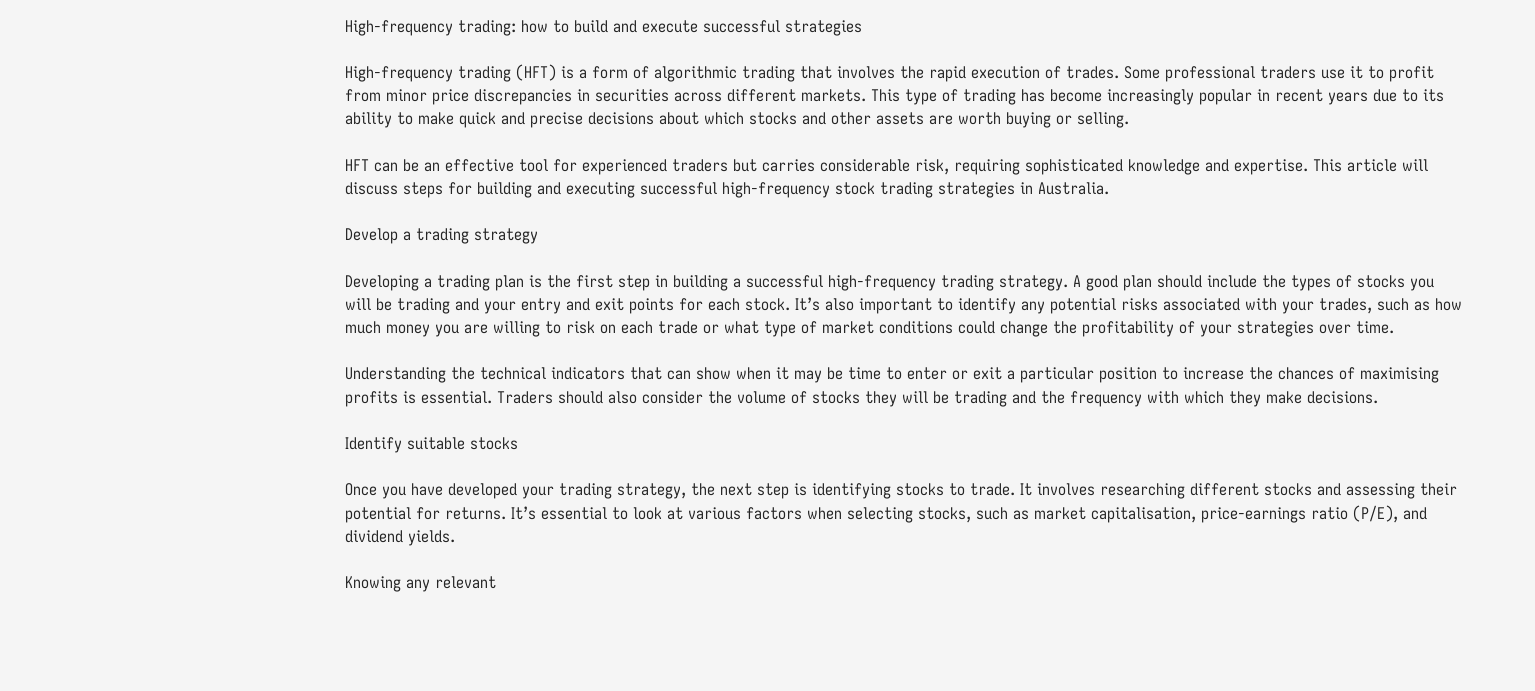High-frequency trading: how to build and execute successful strategies

High-frequency trading (HFT) is a form of algorithmic trading that involves the rapid execution of trades. Some professional traders use it to profit from minor price discrepancies in securities across different markets. This type of trading has become increasingly popular in recent years due to its ability to make quick and precise decisions about which stocks and other assets are worth buying or selling.

HFT can be an effective tool for experienced traders but carries considerable risk, requiring sophisticated knowledge and expertise. This article will discuss steps for building and executing successful high-frequency stock trading strategies in Australia.

Develop a trading strategy

Developing a trading plan is the first step in building a successful high-frequency trading strategy. A good plan should include the types of stocks you will be trading and your entry and exit points for each stock. It’s also important to identify any potential risks associated with your trades, such as how much money you are willing to risk on each trade or what type of market conditions could change the profitability of your strategies over time.

Understanding the technical indicators that can show when it may be time to enter or exit a particular position to increase the chances of maximising profits is essential. Traders should also consider the volume of stocks they will be trading and the frequency with which they make decisions.

Identify suitable stocks

Once you have developed your trading strategy, the next step is identifying stocks to trade. It involves researching different stocks and assessing their potential for returns. It’s essential to look at various factors when selecting stocks, such as market capitalisation, price-earnings ratio (P/E), and dividend yields.

Knowing any relevant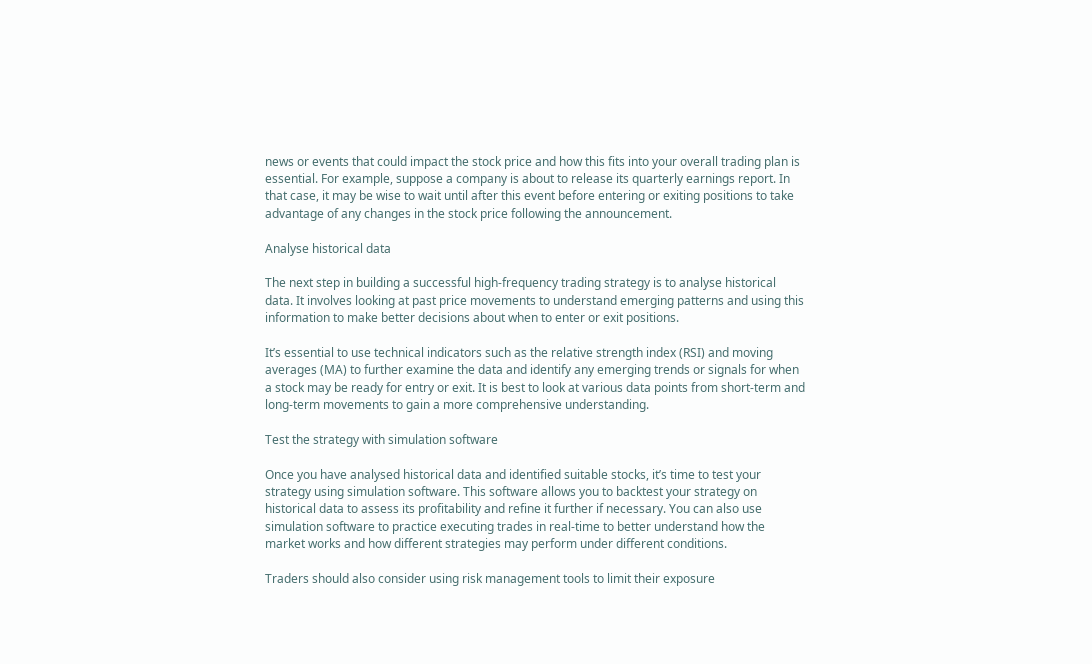news or events that could impact the stock price and how this fits into your overall trading plan is essential. For example, suppose a company is about to release its quarterly earnings report. In that case, it may be wise to wait until after this event before entering or exiting positions to take advantage of any changes in the stock price following the announcement.

Analyse historical data

The next step in building a successful high-frequency trading strategy is to analyse historical data. It involves looking at past price movements to understand emerging patterns and using this information to make better decisions about when to enter or exit positions.

It’s essential to use technical indicators such as the relative strength index (RSI) and moving averages (MA) to further examine the data and identify any emerging trends or signals for when a stock may be ready for entry or exit. It is best to look at various data points from short-term and long-term movements to gain a more comprehensive understanding.

Test the strategy with simulation software

Once you have analysed historical data and identified suitable stocks, it’s time to test your strategy using simulation software. This software allows you to backtest your strategy on historical data to assess its profitability and refine it further if necessary. You can also use simulation software to practice executing trades in real-time to better understand how the market works and how different strategies may perform under different conditions.

Traders should also consider using risk management tools to limit their exposure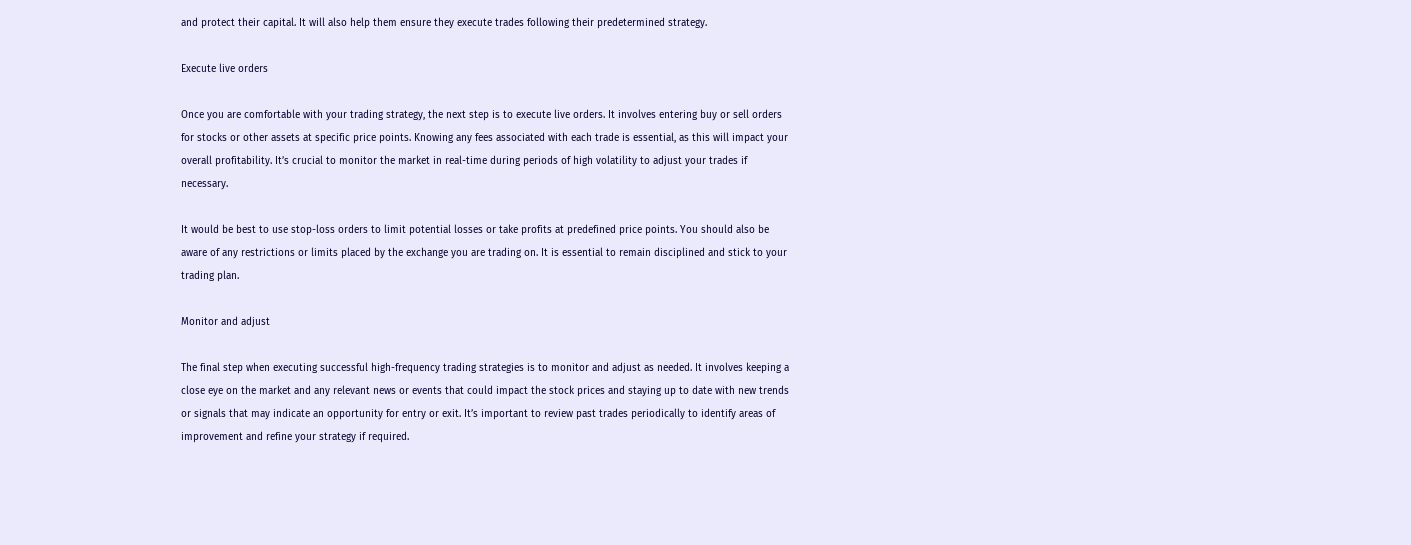and protect their capital. It will also help them ensure they execute trades following their predetermined strategy.

Execute live orders

Once you are comfortable with your trading strategy, the next step is to execute live orders. It involves entering buy or sell orders for stocks or other assets at specific price points. Knowing any fees associated with each trade is essential, as this will impact your overall profitability. It’s crucial to monitor the market in real-time during periods of high volatility to adjust your trades if necessary.

It would be best to use stop-loss orders to limit potential losses or take profits at predefined price points. You should also be aware of any restrictions or limits placed by the exchange you are trading on. It is essential to remain disciplined and stick to your trading plan.

Monitor and adjust

The final step when executing successful high-frequency trading strategies is to monitor and adjust as needed. It involves keeping a close eye on the market and any relevant news or events that could impact the stock prices and staying up to date with new trends or signals that may indicate an opportunity for entry or exit. It’s important to review past trades periodically to identify areas of improvement and refine your strategy if required.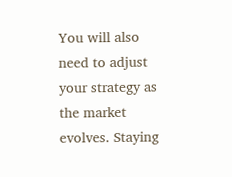You will also need to adjust your strategy as the market evolves. Staying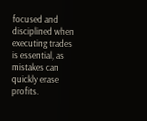focused and disciplined when executing trades is essential, as mistakes can quickly erase profits.